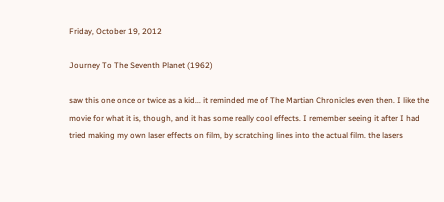Friday, October 19, 2012

Journey To The Seventh Planet (1962)

saw this one once or twice as a kid... it reminded me of The Martian Chronicles even then. I like the movie for what it is, though, and it has some really cool effects. I remember seeing it after I had tried making my own laser effects on film, by scratching lines into the actual film. the lasers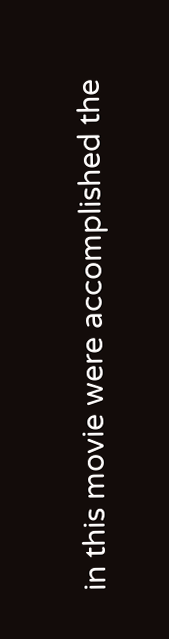in this movie were accomplished the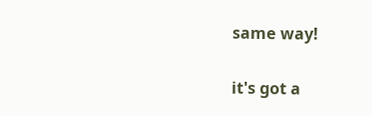same way!

it's got a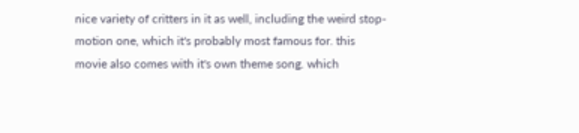nice variety of critters in it as well, including the weird stop-motion one, which it's probably most famous for. this movie also comes with it's own theme song. which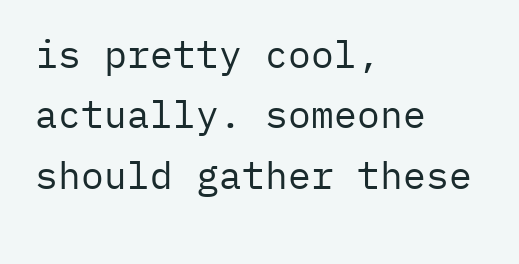is pretty cool, actually. someone should gather these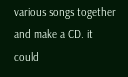various songs together and make a CD. it could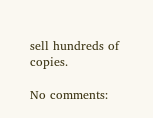sell hundreds of copies.

No comments: